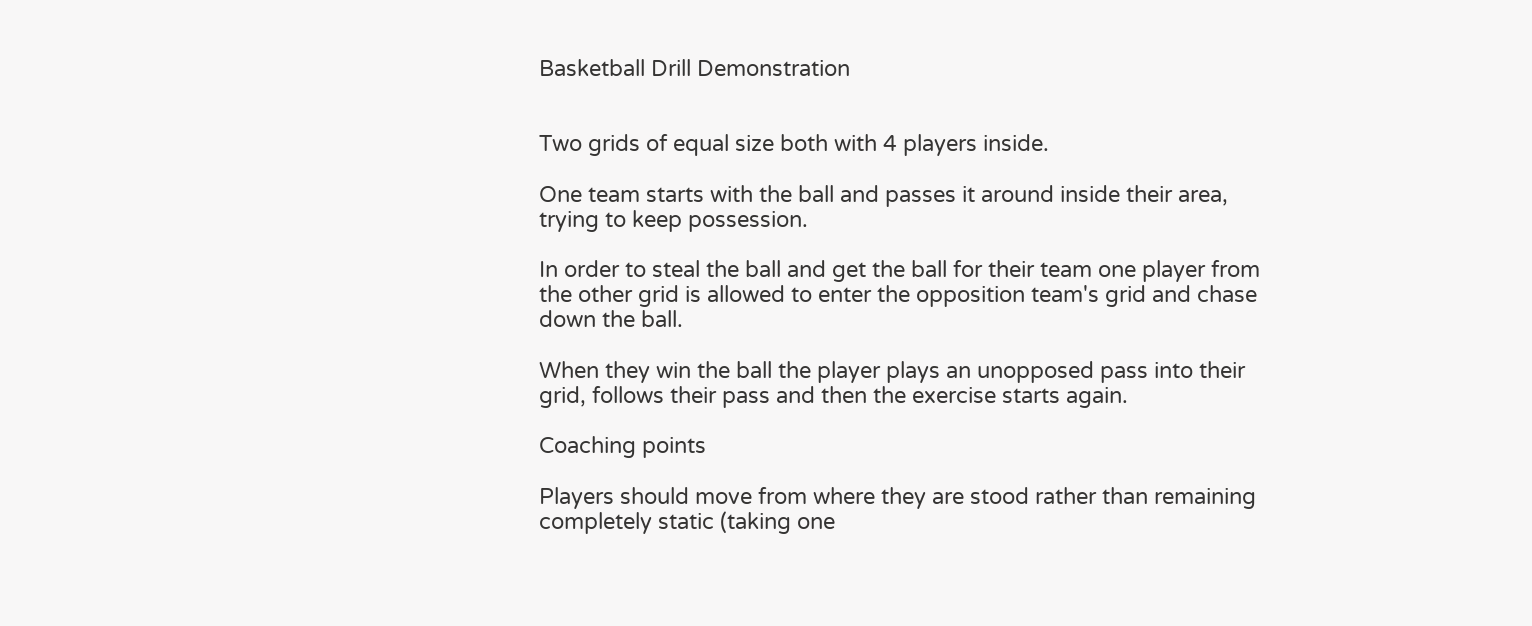Basketball Drill Demonstration


Two grids of equal size both with 4 players inside.

One team starts with the ball and passes it around inside their area, trying to keep possession.

In order to steal the ball and get the ball for their team one player from the other grid is allowed to enter the opposition team's grid and chase down the ball.

When they win the ball the player plays an unopposed pass into their grid, follows their pass and then the exercise starts again.

Coaching points

Players should move from where they are stood rather than remaining completely static (taking one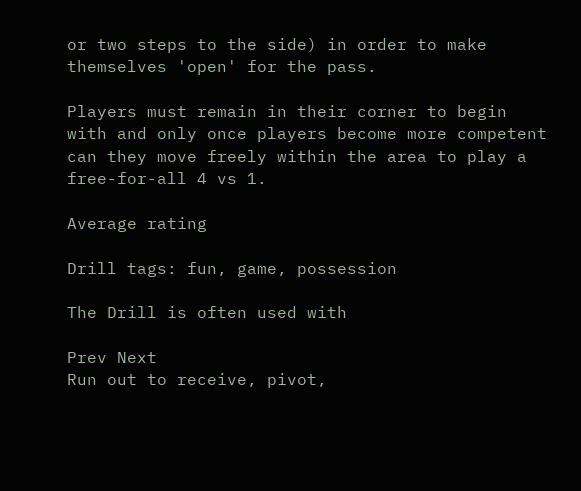or two steps to the side) in order to make themselves 'open' for the pass.

Players must remain in their corner to begin with and only once players become more competent can they move freely within the area to play a free-for-all 4 vs 1.

Average rating

Drill tags: fun, game, possession

The Drill is often used with

Prev Next
Run out to receive, pivot,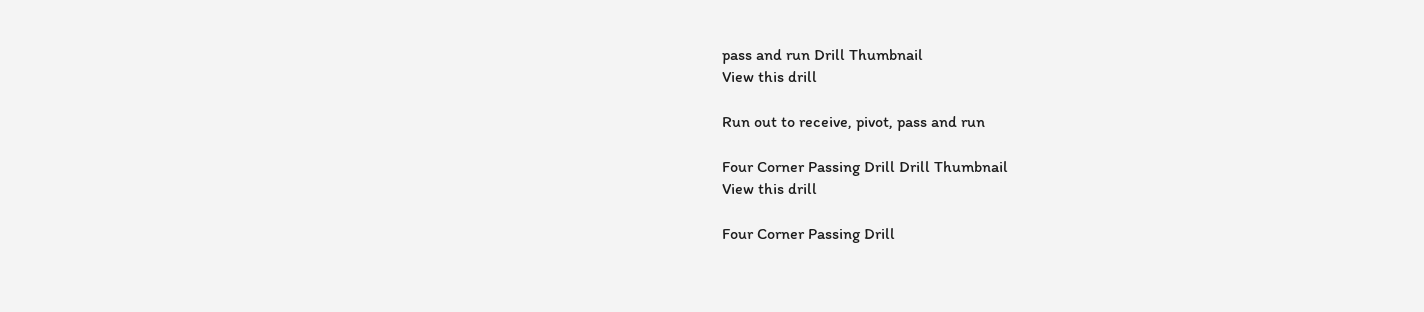pass and run Drill Thumbnail
View this drill

Run out to receive, pivot, pass and run

Four Corner Passing Drill Drill Thumbnail
View this drill

Four Corner Passing Drill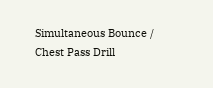Simultaneous Bounce / Chest Pass Drill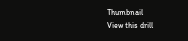Thumbnail
View this drill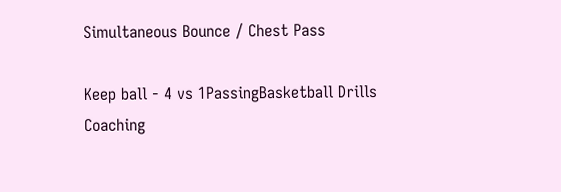Simultaneous Bounce / Chest Pass

Keep ball - 4 vs 1PassingBasketball Drills Coaching